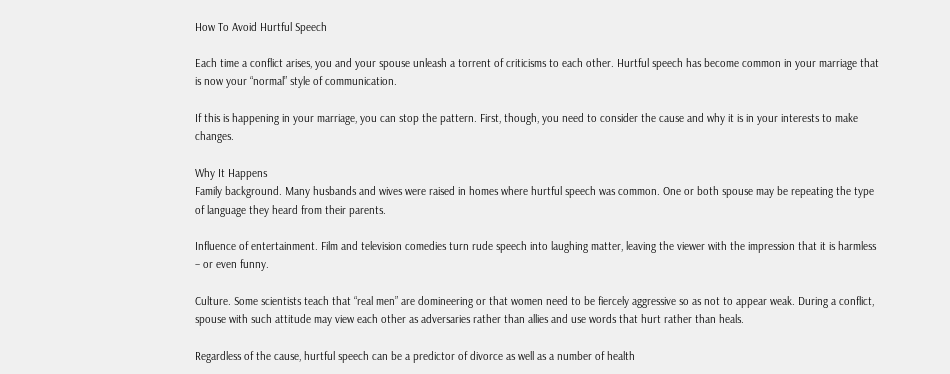How To Avoid Hurtful Speech

Each time a conflict arises, you and your spouse unleash a torrent of criticisms to each other. Hurtful speech has become common in your marriage that is now your “normal” style of communication.

If this is happening in your marriage, you can stop the pattern. First, though, you need to consider the cause and why it is in your interests to make changes.

Why It Happens
Family background. Many husbands and wives were raised in homes where hurtful speech was common. One or both spouse may be repeating the type of language they heard from their parents.

Influence of entertainment. Film and television comedies turn rude speech into laughing matter, leaving the viewer with the impression that it is harmless – or even funny.

Culture. Some scientists teach that “real men” are domineering or that women need to be fiercely aggressive so as not to appear weak. During a conflict, spouse with such attitude may view each other as adversaries rather than allies and use words that hurt rather than heals.

Regardless of the cause, hurtful speech can be a predictor of divorce as well as a number of health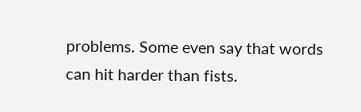problems. Some even say that words can hit harder than fists.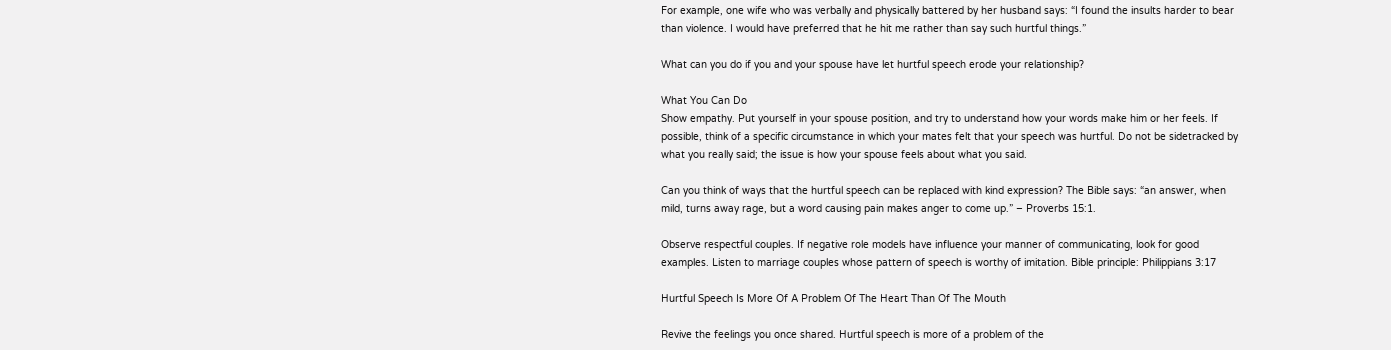For example, one wife who was verbally and physically battered by her husband says: “I found the insults harder to bear than violence. I would have preferred that he hit me rather than say such hurtful things.”

What can you do if you and your spouse have let hurtful speech erode your relationship?

What You Can Do
Show empathy. Put yourself in your spouse position, and try to understand how your words make him or her feels. If possible, think of a specific circumstance in which your mates felt that your speech was hurtful. Do not be sidetracked by what you really said; the issue is how your spouse feels about what you said.

Can you think of ways that the hurtful speech can be replaced with kind expression? The Bible says: “an answer, when mild, turns away rage, but a word causing pain makes anger to come up.” – Proverbs 15:1.

Observe respectful couples. If negative role models have influence your manner of communicating, look for good examples. Listen to marriage couples whose pattern of speech is worthy of imitation. Bible principle: Philippians 3:17

Hurtful Speech Is More Of A Problem Of The Heart Than Of The Mouth

Revive the feelings you once shared. Hurtful speech is more of a problem of the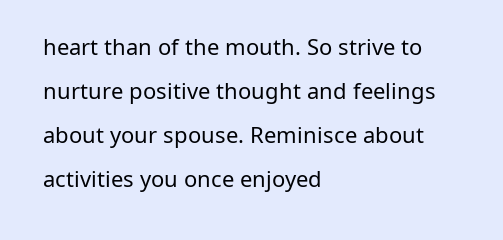heart than of the mouth. So strive to nurture positive thought and feelings about your spouse. Reminisce about activities you once enjoyed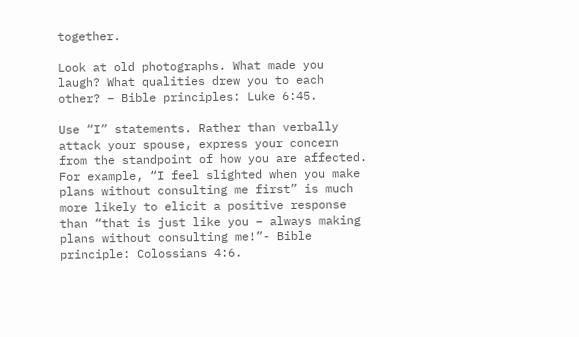together.

Look at old photographs. What made you laugh? What qualities drew you to each other? – Bible principles: Luke 6:45.

Use “I” statements. Rather than verbally attack your spouse, express your concern from the standpoint of how you are affected. For example, “I feel slighted when you make plans without consulting me first” is much more likely to elicit a positive response than “that is just like you – always making plans without consulting me!”- Bible principle: Colossians 4:6.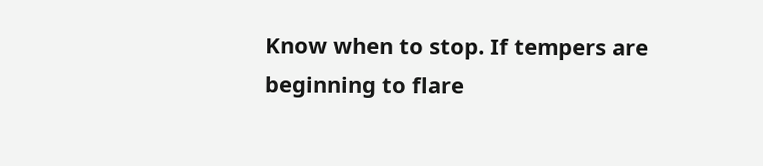Know when to stop. If tempers are beginning to flare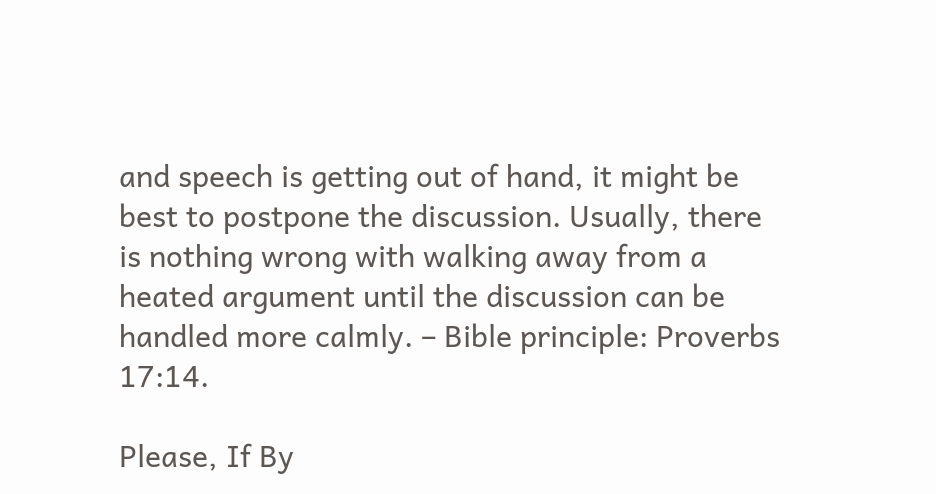and speech is getting out of hand, it might be best to postpone the discussion. Usually, there is nothing wrong with walking away from a heated argument until the discussion can be handled more calmly. – Bible principle: Proverbs 17:14.

Please, If By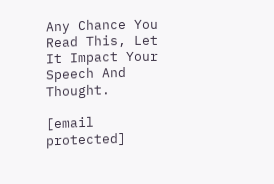Any Chance You Read This, Let It Impact Your Speech And Thought.

[email protected]